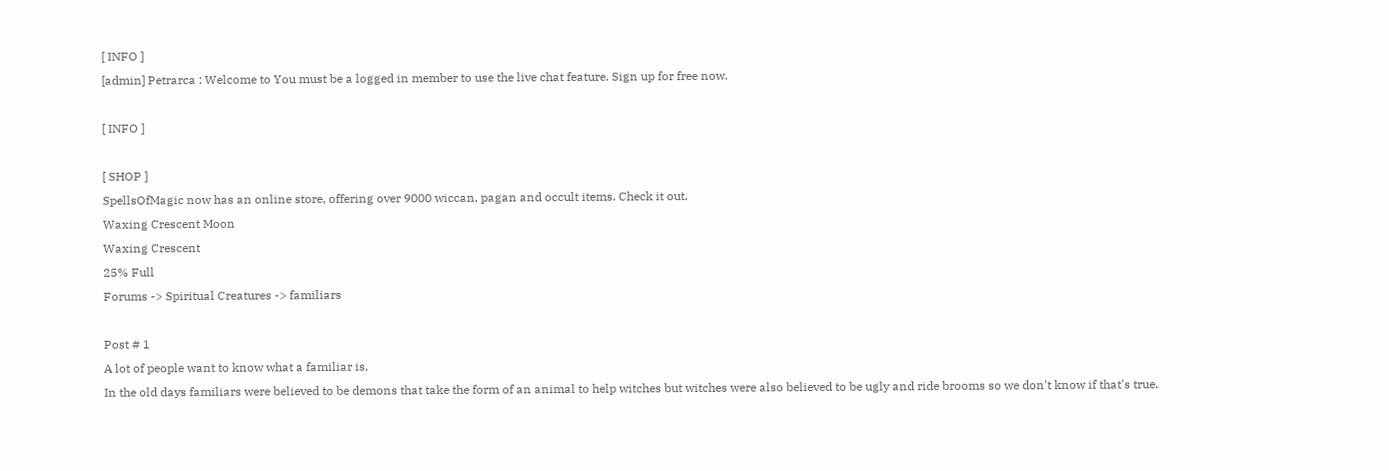[ INFO ]
[admin] Petrarca : Welcome to You must be a logged in member to use the live chat feature. Sign up for free now.

[ INFO ]

[ SHOP ]
SpellsOfMagic now has an online store, offering over 9000 wiccan, pagan and occult items. Check it out.
Waxing Crescent Moon
Waxing Crescent
25% Full
Forums -> Spiritual Creatures -> familiars

Post # 1
A lot of people want to know what a familiar is.
In the old days familiars were believed to be demons that take the form of an animal to help witches but witches were also believed to be ugly and ride brooms so we don't know if that's true.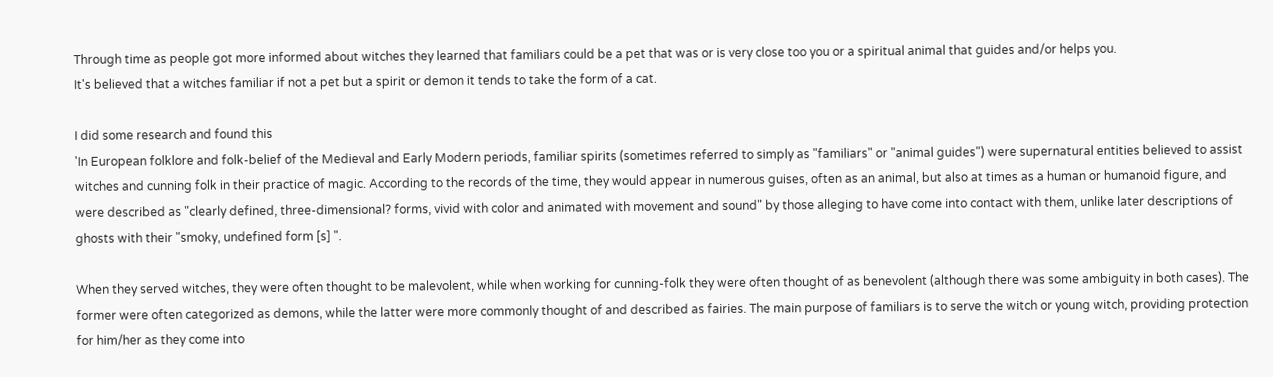Through time as people got more informed about witches they learned that familiars could be a pet that was or is very close too you or a spiritual animal that guides and/or helps you.
It's believed that a witches familiar if not a pet but a spirit or demon it tends to take the form of a cat.

I did some research and found this
'In European folklore and folk-belief of the Medieval and Early Modern periods, familiar spirits (sometimes referred to simply as "familiars" or "animal guides") were supernatural entities believed to assist witches and cunning folk in their practice of magic. According to the records of the time, they would appear in numerous guises, often as an animal, but also at times as a human or humanoid figure, and were described as "clearly defined, three-dimensional? forms, vivid with color and animated with movement and sound" by those alleging to have come into contact with them, unlike later descriptions of ghosts with their "smoky, undefined form [s] ".

When they served witches, they were often thought to be malevolent, while when working for cunning-folk they were often thought of as benevolent (although there was some ambiguity in both cases). The former were often categorized as demons, while the latter were more commonly thought of and described as fairies. The main purpose of familiars is to serve the witch or young witch, providing protection for him/her as they come into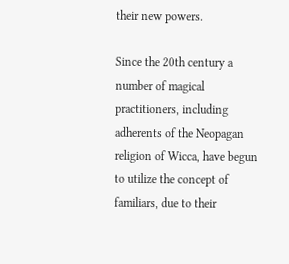their new powers.

Since the 20th century a number of magical practitioners, including adherents of the Neopagan religion of Wicca, have begun to utilize the concept of familiars, due to their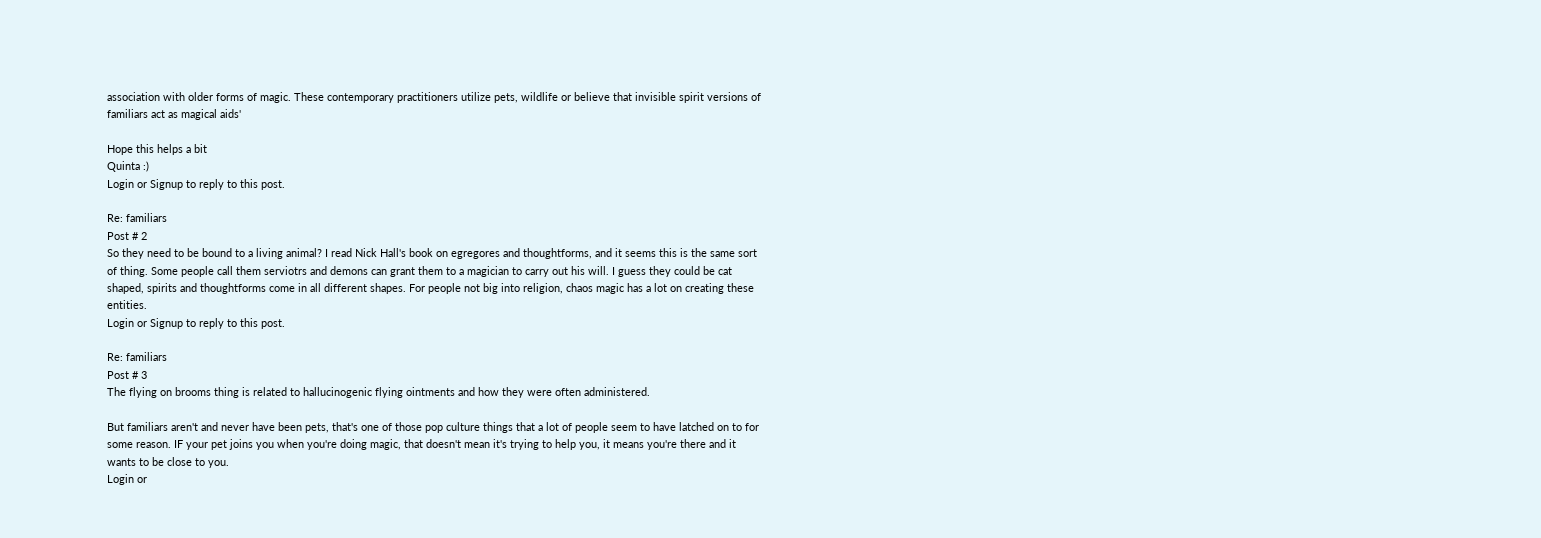association with older forms of magic. These contemporary practitioners utilize pets, wildlife or believe that invisible spirit versions of familiars act as magical aids'

Hope this helps a bit
Quinta :)
Login or Signup to reply to this post.

Re: familiars
Post # 2
So they need to be bound to a living animal? I read Nick Hall's book on egregores and thoughtforms, and it seems this is the same sort of thing. Some people call them serviotrs and demons can grant them to a magician to carry out his will. I guess they could be cat shaped, spirits and thoughtforms come in all different shapes. For people not big into religion, chaos magic has a lot on creating these entities.
Login or Signup to reply to this post.

Re: familiars
Post # 3
The flying on brooms thing is related to hallucinogenic flying ointments and how they were often administered.

But familiars aren't and never have been pets, that's one of those pop culture things that a lot of people seem to have latched on to for some reason. IF your pet joins you when you're doing magic, that doesn't mean it's trying to help you, it means you're there and it wants to be close to you.
Login or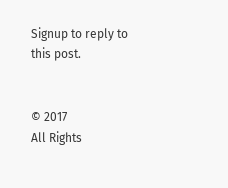Signup to reply to this post.


© 2017
All Rights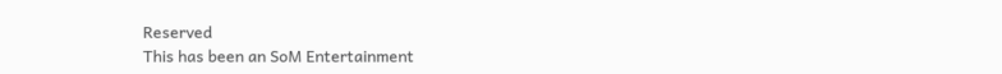Reserved
This has been an SoM Entertainment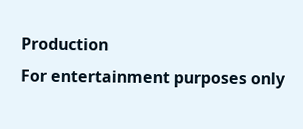Production
For entertainment purposes only